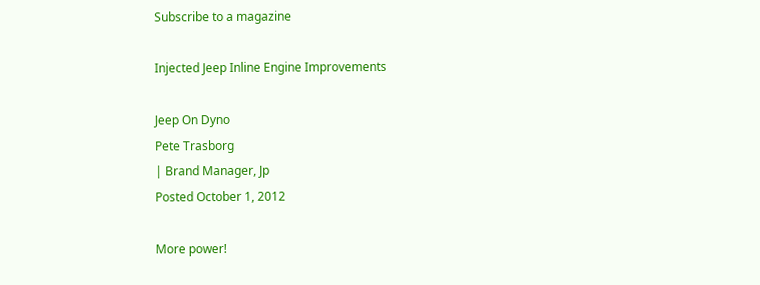Subscribe to a magazine

Injected Jeep Inline Engine Improvements

Jeep On Dyno
Pete Trasborg
| Brand Manager, Jp
Posted October 1, 2012

More power!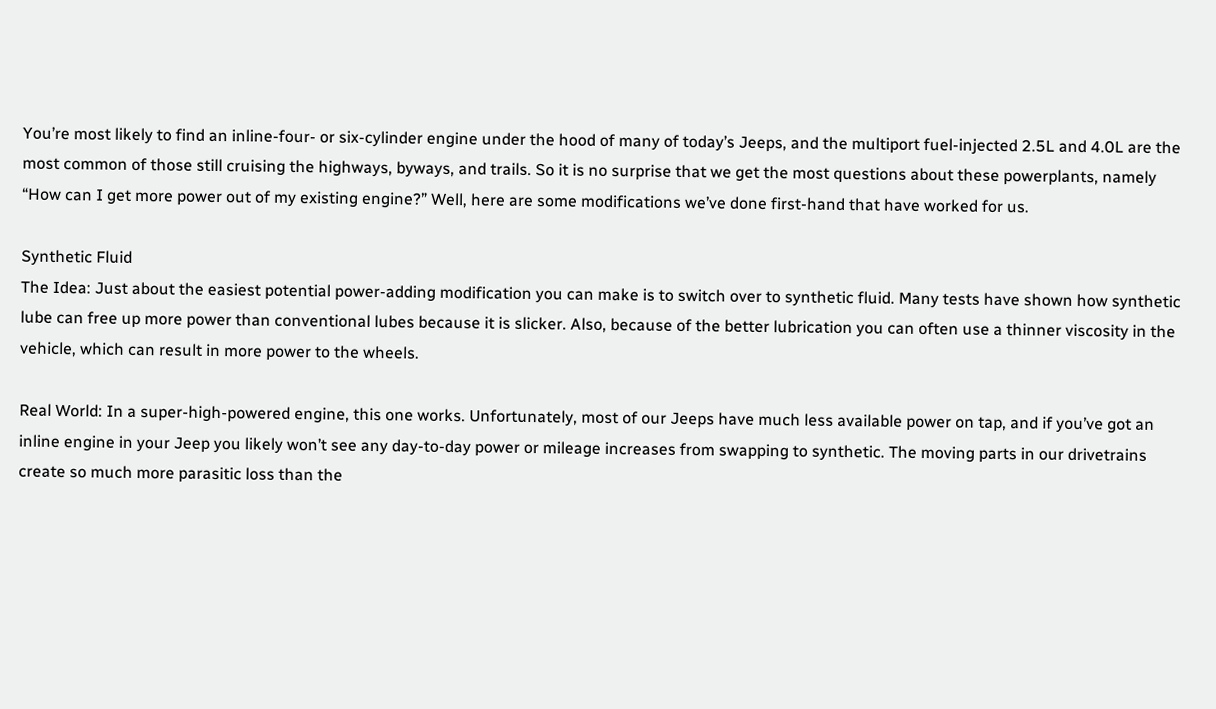You’re most likely to find an inline-four- or six-cylinder engine under the hood of many of today’s Jeeps, and the multiport fuel-injected 2.5L and 4.0L are the most common of those still cruising the highways, byways, and trails. So it is no surprise that we get the most questions about these powerplants, namely “How can I get more power out of my existing engine?” Well, here are some modifications we’ve done first-hand that have worked for us.

Synthetic Fluid
The Idea: Just about the easiest potential power-adding modification you can make is to switch over to synthetic fluid. Many tests have shown how synthetic lube can free up more power than conventional lubes because it is slicker. Also, because of the better lubrication you can often use a thinner viscosity in the vehicle, which can result in more power to the wheels.

Real World: In a super-high-powered engine, this one works. Unfortunately, most of our Jeeps have much less available power on tap, and if you’ve got an inline engine in your Jeep you likely won’t see any day-to-day power or mileage increases from swapping to synthetic. The moving parts in our drivetrains create so much more parasitic loss than the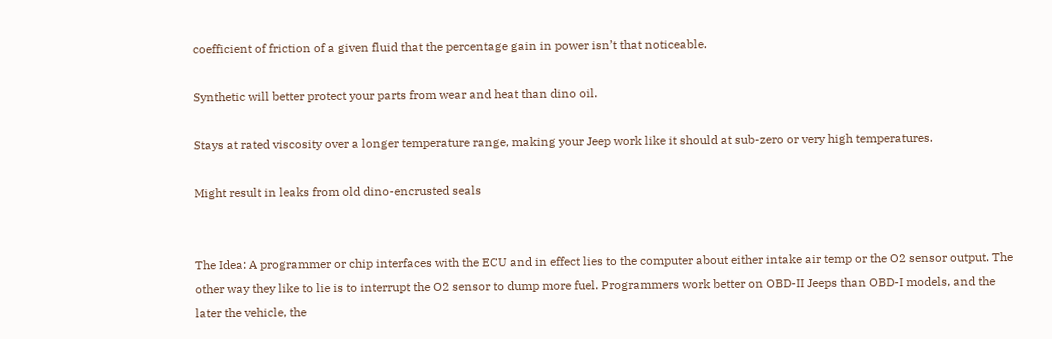coefficient of friction of a given fluid that the percentage gain in power isn’t that noticeable.

Synthetic will better protect your parts from wear and heat than dino oil.

Stays at rated viscosity over a longer temperature range, making your Jeep work like it should at sub-zero or very high temperatures.

Might result in leaks from old dino-encrusted seals


The Idea: A programmer or chip interfaces with the ECU and in effect lies to the computer about either intake air temp or the O2 sensor output. The other way they like to lie is to interrupt the O2 sensor to dump more fuel. Programmers work better on OBD-II Jeeps than OBD-I models, and the later the vehicle, the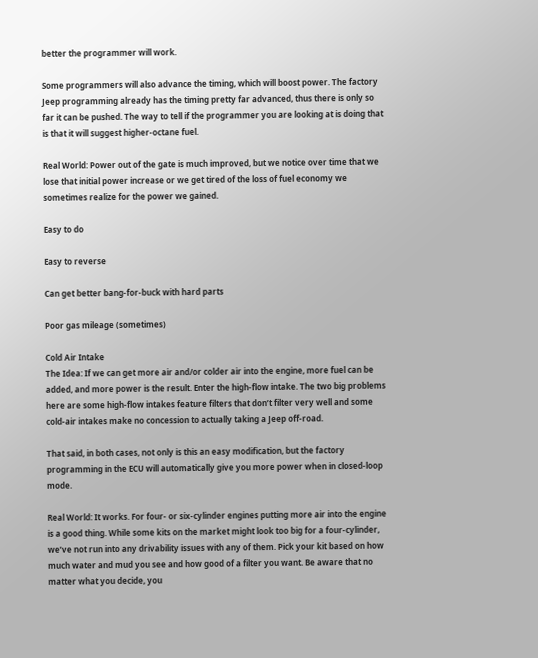better the programmer will work.

Some programmers will also advance the timing, which will boost power. The factory Jeep programming already has the timing pretty far advanced, thus there is only so far it can be pushed. The way to tell if the programmer you are looking at is doing that is that it will suggest higher-octane fuel.

Real World: Power out of the gate is much improved, but we notice over time that we lose that initial power increase or we get tired of the loss of fuel economy we sometimes realize for the power we gained.

Easy to do

Easy to reverse

Can get better bang-for-buck with hard parts

Poor gas mileage (sometimes)

Cold Air Intake
The Idea: If we can get more air and/or colder air into the engine, more fuel can be added, and more power is the result. Enter the high-flow intake. The two big problems here are some high-flow intakes feature filters that don’t filter very well and some cold-air intakes make no concession to actually taking a Jeep off-road.

That said, in both cases, not only is this an easy modification, but the factory programming in the ECU will automatically give you more power when in closed-loop mode.

Real World: It works. For four- or six-cylinder engines putting more air into the engine is a good thing. While some kits on the market might look too big for a four-cylinder, we’ve not run into any drivability issues with any of them. Pick your kit based on how much water and mud you see and how good of a filter you want. Be aware that no matter what you decide, you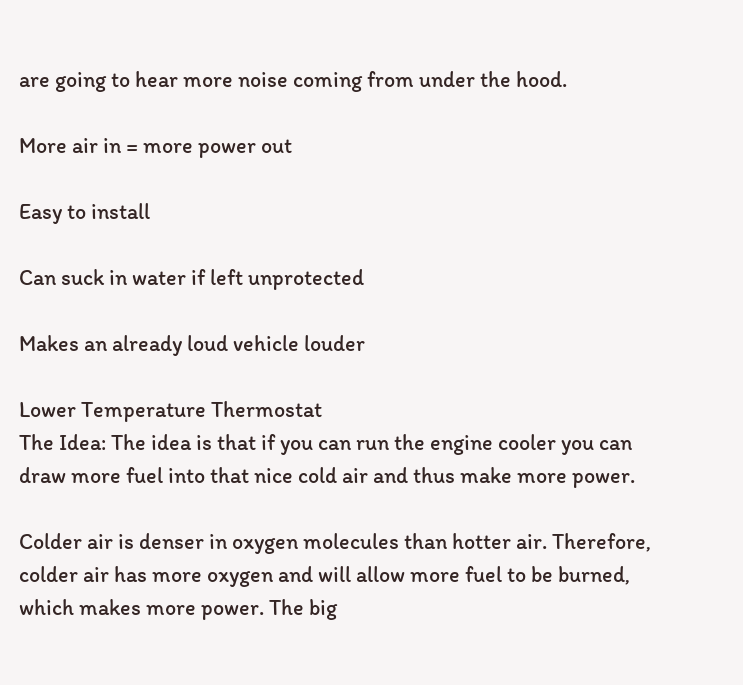are going to hear more noise coming from under the hood.

More air in = more power out

Easy to install

Can suck in water if left unprotected

Makes an already loud vehicle louder

Lower Temperature Thermostat
The Idea: The idea is that if you can run the engine cooler you can draw more fuel into that nice cold air and thus make more power.

Colder air is denser in oxygen molecules than hotter air. Therefore, colder air has more oxygen and will allow more fuel to be burned, which makes more power. The big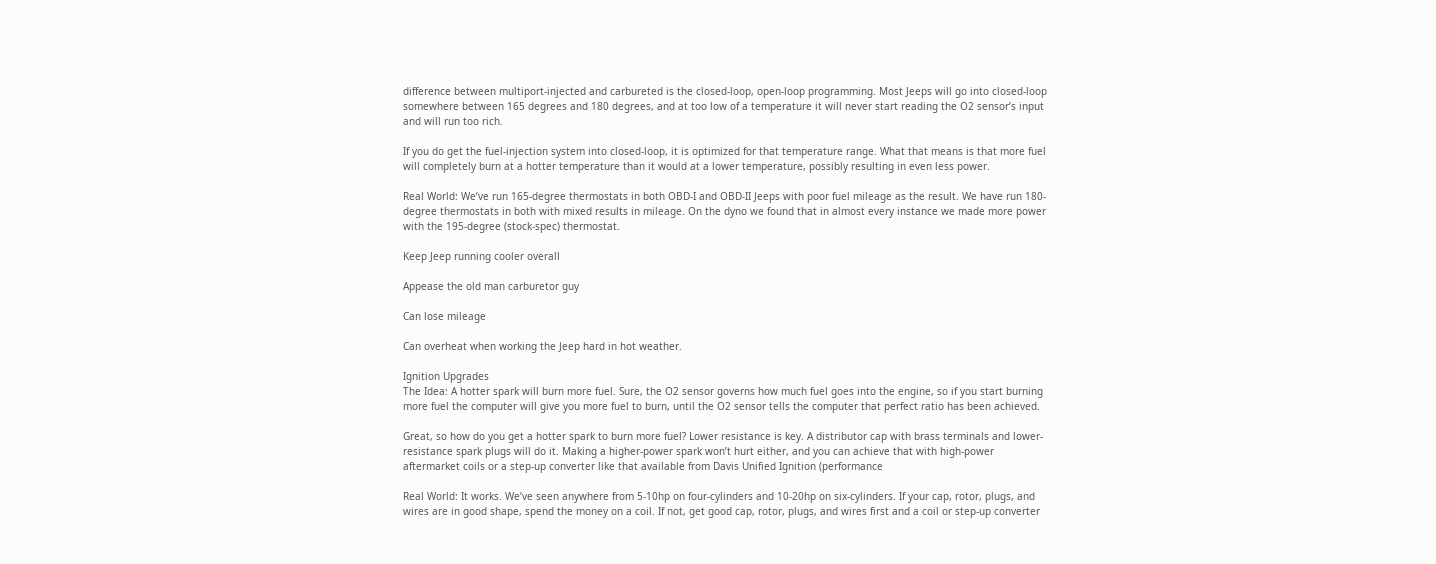difference between multiport-injected and carbureted is the closed-loop, open-loop programming. Most Jeeps will go into closed-loop somewhere between 165 degrees and 180 degrees, and at too low of a temperature it will never start reading the O2 sensor’s input and will run too rich.

If you do get the fuel-injection system into closed-loop, it is optimized for that temperature range. What that means is that more fuel will completely burn at a hotter temperature than it would at a lower temperature, possibly resulting in even less power.

Real World: We’ve run 165-degree thermostats in both OBD-I and OBD-II Jeeps with poor fuel mileage as the result. We have run 180-degree thermostats in both with mixed results in mileage. On the dyno we found that in almost every instance we made more power with the 195-degree (stock-spec) thermostat.

Keep Jeep running cooler overall

Appease the old man carburetor guy

Can lose mileage

Can overheat when working the Jeep hard in hot weather.

Ignition Upgrades
The Idea: A hotter spark will burn more fuel. Sure, the O2 sensor governs how much fuel goes into the engine, so if you start burning more fuel the computer will give you more fuel to burn, until the O2 sensor tells the computer that perfect ratio has been achieved.

Great, so how do you get a hotter spark to burn more fuel? Lower resistance is key. A distributor cap with brass terminals and lower-resistance spark plugs will do it. Making a higher-power spark won’t hurt either, and you can achieve that with high-power aftermarket coils or a step-up converter like that available from Davis Unified Ignition (performance

Real World: It works. We’ve seen anywhere from 5-10hp on four-cylinders and 10-20hp on six-cylinders. If your cap, rotor, plugs, and wires are in good shape, spend the money on a coil. If not, get good cap, rotor, plugs, and wires first and a coil or step-up converter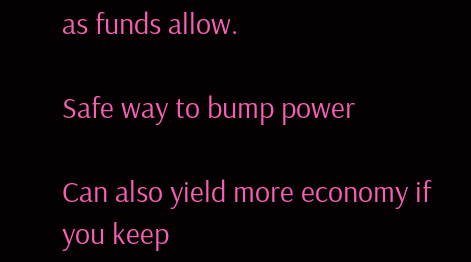as funds allow.

Safe way to bump power

Can also yield more economy if you keep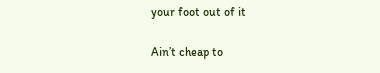your foot out of it

Ain’t cheap to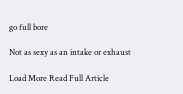go full bore

Not as sexy as an intake or exhaust

Load More Read Full Article